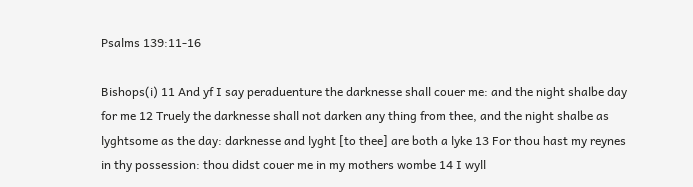Psalms 139:11-16

Bishops(i) 11 And yf I say peraduenture the darknesse shall couer me: and the night shalbe day for me 12 Truely the darknesse shall not darken any thing from thee, and the night shalbe as lyghtsome as the day: darknesse and lyght [to thee] are both a lyke 13 For thou hast my reynes in thy possession: thou didst couer me in my mothers wombe 14 I wyll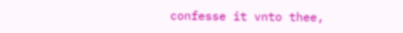confesse it vnto thee,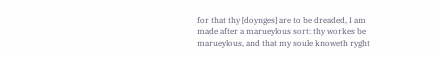for that thy [doynges] are to be dreaded, I am made after a marueylous sort: thy workes be marueylous, and that my soule knoweth ryght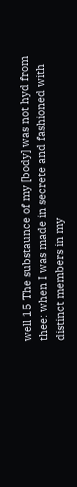well 15 The substaunce of my [body] was not hyd from thee: when I was made in secrete and fashioned with distinct members in my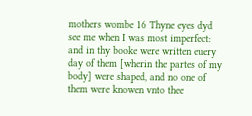mothers wombe 16 Thyne eyes dyd see me when I was most imperfect: and in thy booke were written euery day of them [wherin the partes of my body] were shaped, and no one of them were knowen vnto thee